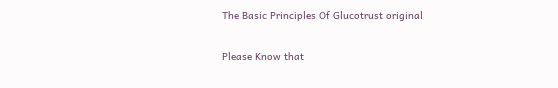The Basic Principles Of Glucotrust original

Please Know that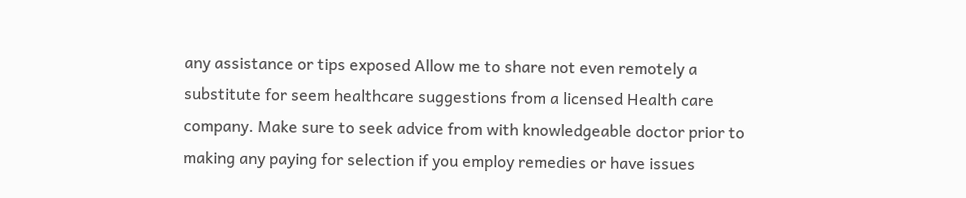any assistance or tips exposed Allow me to share not even remotely a substitute for seem healthcare suggestions from a licensed Health care company. Make sure to seek advice from with knowledgeable doctor prior to making any paying for selection if you employ remedies or have issues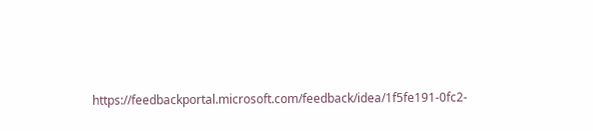https://feedbackportal.microsoft.com/feedback/idea/1f5fe191-0fc2-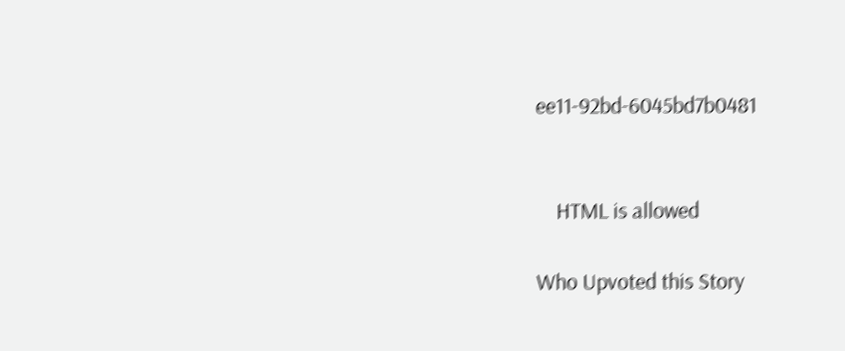ee11-92bd-6045bd7b0481


    HTML is allowed

Who Upvoted this Story